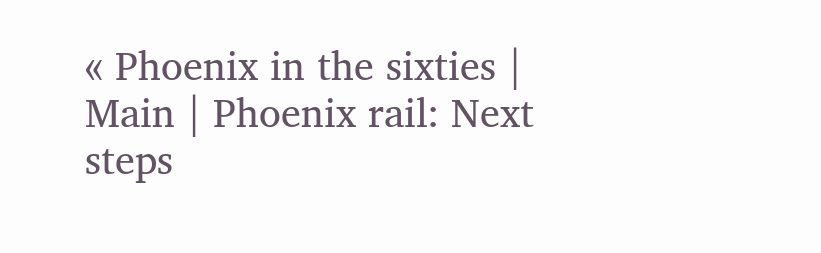« Phoenix in the sixties | Main | Phoenix rail: Next steps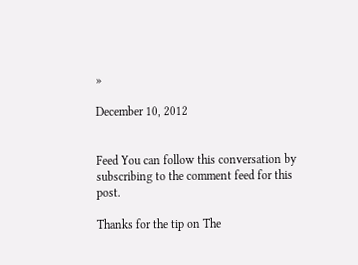»

December 10, 2012


Feed You can follow this conversation by subscribing to the comment feed for this post.

Thanks for the tip on The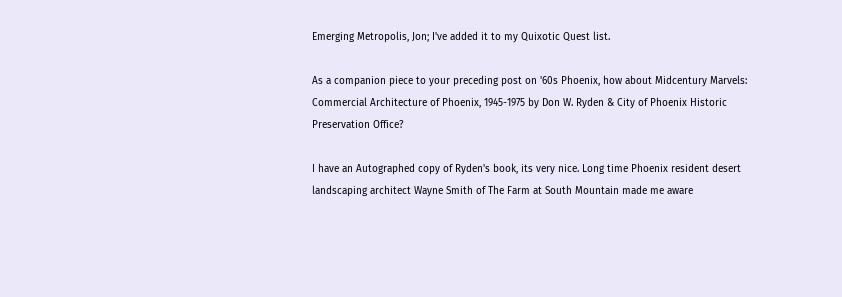Emerging Metropolis, Jon; I've added it to my Quixotic Quest list.

As a companion piece to your preceding post on '60s Phoenix, how about Midcentury Marvels: Commercial Architecture of Phoenix, 1945-1975 by Don W. Ryden & City of Phoenix Historic Preservation Office?

I have an Autographed copy of Ryden's book, its very nice. Long time Phoenix resident desert landscaping architect Wayne Smith of The Farm at South Mountain made me aware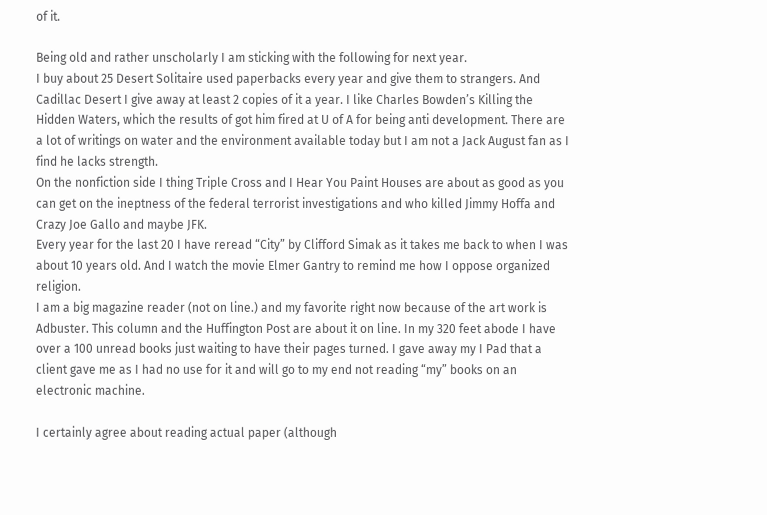of it.

Being old and rather unscholarly I am sticking with the following for next year.
I buy about 25 Desert Solitaire used paperbacks every year and give them to strangers. And Cadillac Desert I give away at least 2 copies of it a year. I like Charles Bowden’s Killing the Hidden Waters, which the results of got him fired at U of A for being anti development. There are a lot of writings on water and the environment available today but I am not a Jack August fan as I find he lacks strength.
On the nonfiction side I thing Triple Cross and I Hear You Paint Houses are about as good as you can get on the ineptness of the federal terrorist investigations and who killed Jimmy Hoffa and Crazy Joe Gallo and maybe JFK.
Every year for the last 20 I have reread “City” by Clifford Simak as it takes me back to when I was about 10 years old. And I watch the movie Elmer Gantry to remind me how I oppose organized religion.
I am a big magazine reader (not on line.) and my favorite right now because of the art work is Adbuster. This column and the Huffington Post are about it on line. In my 320 feet abode I have over a 100 unread books just waiting to have their pages turned. I gave away my I Pad that a client gave me as I had no use for it and will go to my end not reading “my” books on an electronic machine.

I certainly agree about reading actual paper (although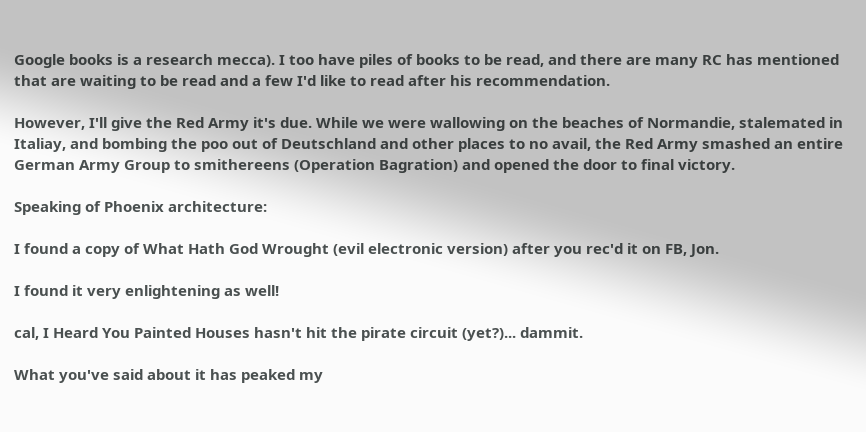Google books is a research mecca). I too have piles of books to be read, and there are many RC has mentioned that are waiting to be read and a few I'd like to read after his recommendation.

However, I'll give the Red Army it's due. While we were wallowing on the beaches of Normandie, stalemated in Italiay, and bombing the poo out of Deutschland and other places to no avail, the Red Army smashed an entire German Army Group to smithereens (Operation Bagration) and opened the door to final victory.

Speaking of Phoenix architecture:

I found a copy of What Hath God Wrought (evil electronic version) after you rec'd it on FB, Jon.

I found it very enlightening as well!

cal, I Heard You Painted Houses hasn't hit the pirate circuit (yet?)... dammit.

What you've said about it has peaked my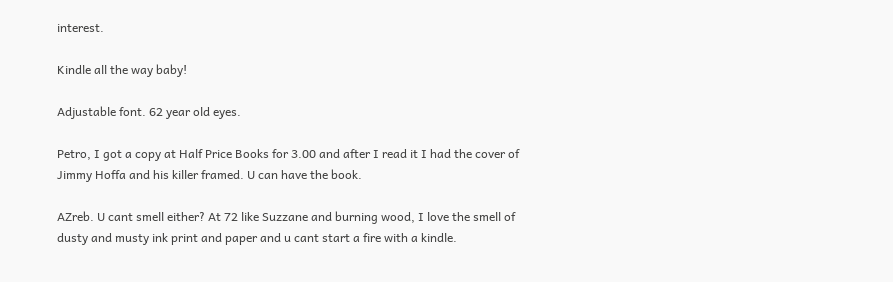interest.

Kindle all the way baby!

Adjustable font. 62 year old eyes.

Petro, I got a copy at Half Price Books for 3.00 and after I read it I had the cover of Jimmy Hoffa and his killer framed. U can have the book.

AZreb. U cant smell either? At 72 like Suzzane and burning wood, I love the smell of dusty and musty ink print and paper and u cant start a fire with a kindle.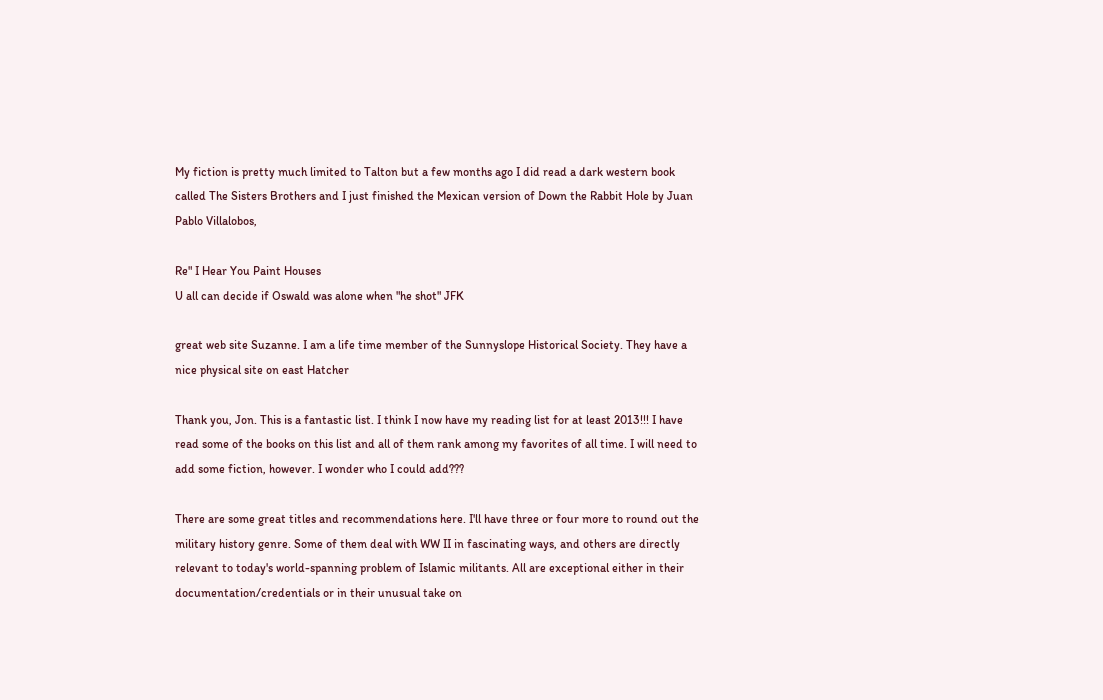My fiction is pretty much limited to Talton but a few months ago I did read a dark western book called The Sisters Brothers and I just finished the Mexican version of Down the Rabbit Hole by Juan Pablo Villalobos,

Re" I Hear You Paint Houses
U all can decide if Oswald was alone when "he shot" JFK

great web site Suzanne. I am a life time member of the Sunnyslope Historical Society. They have a nice physical site on east Hatcher

Thank you, Jon. This is a fantastic list. I think I now have my reading list for at least 2013!!! I have read some of the books on this list and all of them rank among my favorites of all time. I will need to add some fiction, however. I wonder who I could add???

There are some great titles and recommendations here. I'll have three or four more to round out the military history genre. Some of them deal with WW II in fascinating ways, and others are directly relevant to today's world-spanning problem of Islamic militants. All are exceptional either in their documentation/credentials or in their unusual take on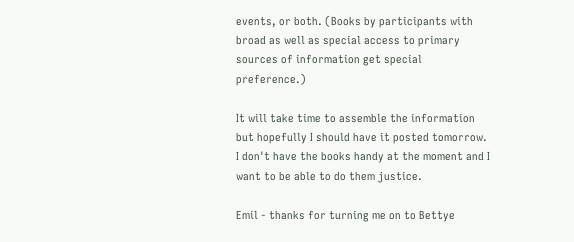events, or both. (Books by participants with broad as well as special access to primary sources of information get special preference.)

It will take time to assemble the information but hopefully I should have it posted tomorrow. I don't have the books handy at the moment and I want to be able to do them justice.

Emil - thanks for turning me on to Bettye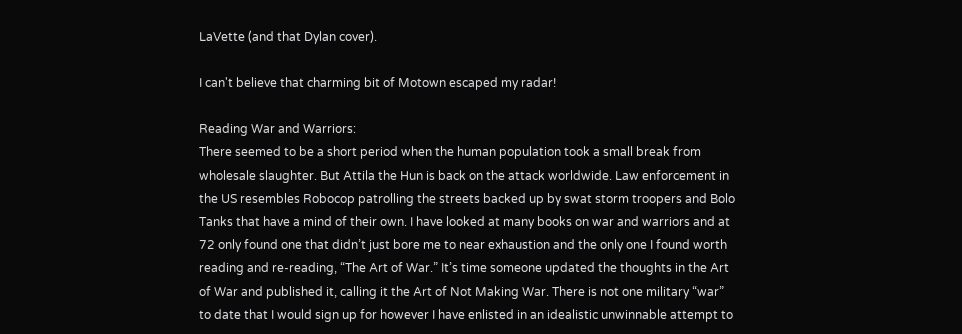LaVette (and that Dylan cover).

I can't believe that charming bit of Motown escaped my radar!

Reading War and Warriors:
There seemed to be a short period when the human population took a small break from wholesale slaughter. But Attila the Hun is back on the attack worldwide. Law enforcement in the US resembles Robocop patrolling the streets backed up by swat storm troopers and Bolo Tanks that have a mind of their own. I have looked at many books on war and warriors and at 72 only found one that didn’t just bore me to near exhaustion and the only one I found worth reading and re-reading, “The Art of War.” It’s time someone updated the thoughts in the Art of War and published it, calling it the Art of Not Making War. There is not one military “war” to date that I would sign up for however I have enlisted in an idealistic unwinnable attempt to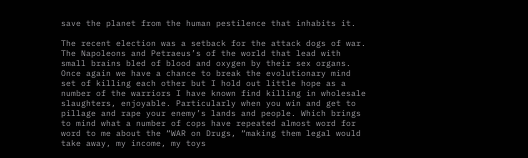save the planet from the human pestilence that inhabits it.

The recent election was a setback for the attack dogs of war. The Napoleons and Petraeus’s of the world that lead with small brains bled of blood and oxygen by their sex organs. Once again we have a chance to break the evolutionary mind set of killing each other but I hold out little hope as a number of the warriors I have known find killing in wholesale slaughters, enjoyable. Particularly when you win and get to pillage and rape your enemy’s lands and people. Which brings to mind what a number of cops have repeated almost word for word to me about the “WAR on Drugs, “making them legal would take away, my income, my toys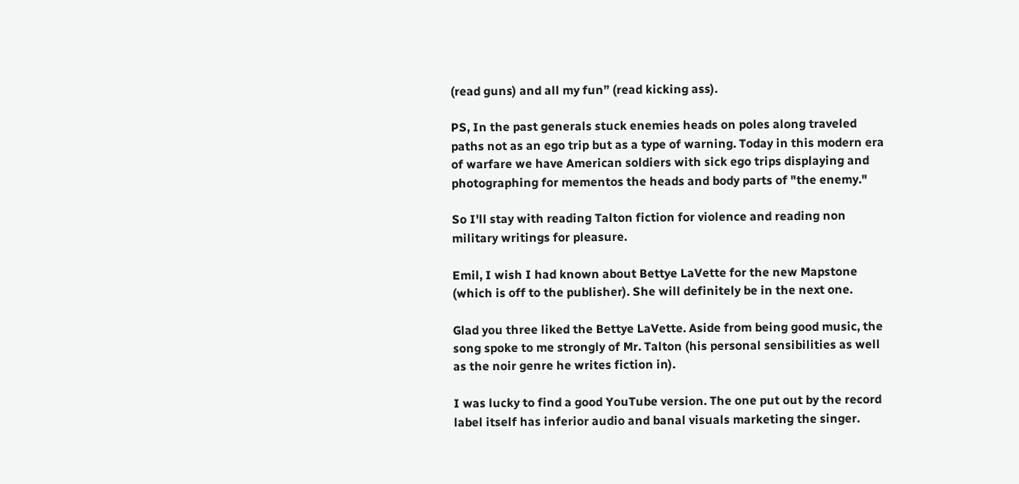(read guns) and all my fun” (read kicking ass).

PS, In the past generals stuck enemies heads on poles along traveled paths not as an ego trip but as a type of warning. Today in this modern era of warfare we have American soldiers with sick ego trips displaying and photographing for mementos the heads and body parts of "the enemy."

So I'll stay with reading Talton fiction for violence and reading non military writings for pleasure.

Emil, I wish I had known about Bettye LaVette for the new Mapstone (which is off to the publisher). She will definitely be in the next one.

Glad you three liked the Bettye LaVette. Aside from being good music, the song spoke to me strongly of Mr. Talton (his personal sensibilities as well as the noir genre he writes fiction in).

I was lucky to find a good YouTube version. The one put out by the record label itself has inferior audio and banal visuals marketing the singer.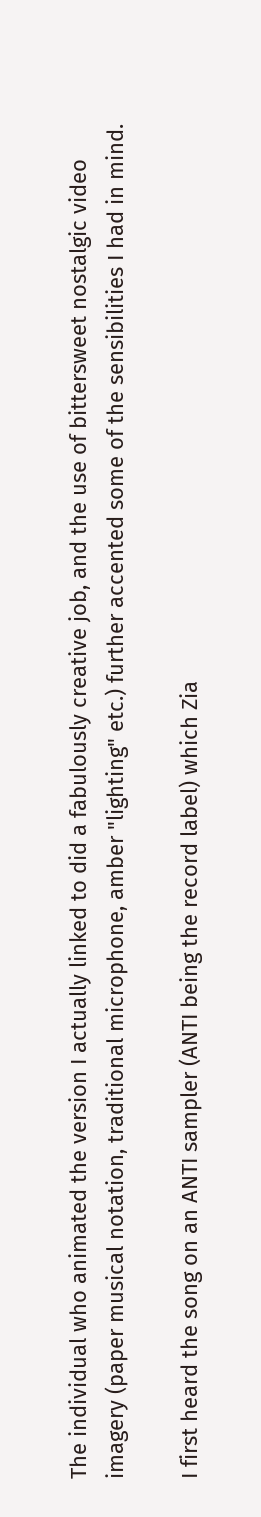The individual who animated the version I actually linked to did a fabulously creative job, and the use of bittersweet nostalgic video imagery (paper musical notation, traditional microphone, amber "lighting" etc.) further accented some of the sensibilities I had in mind.

I first heard the song on an ANTI sampler (ANTI being the record label) which Zia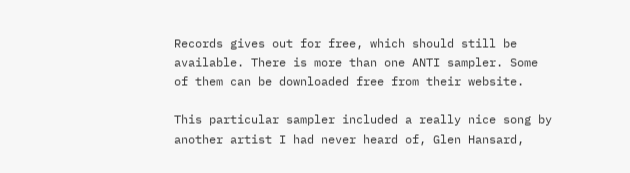Records gives out for free, which should still be available. There is more than one ANTI sampler. Some of them can be downloaded free from their website.

This particular sampler included a really nice song by another artist I had never heard of, Glen Hansard,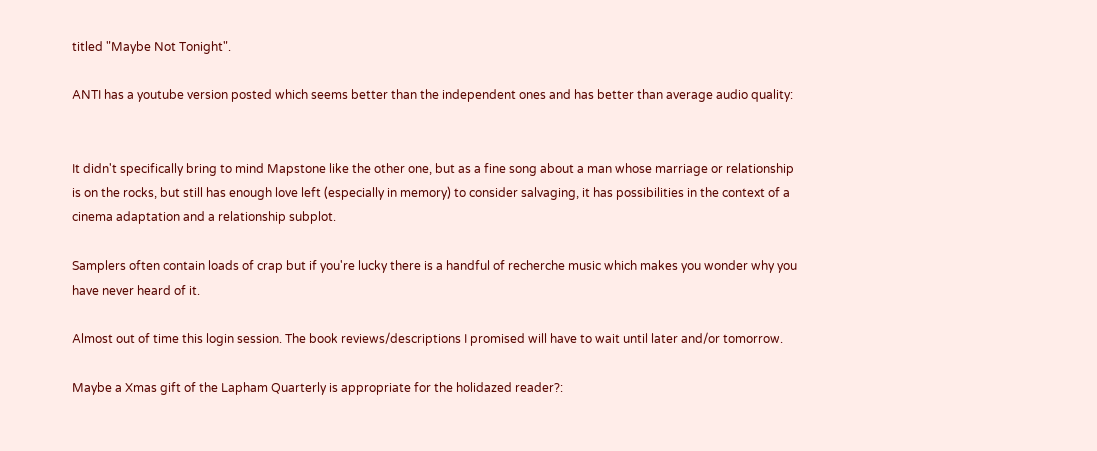titled "Maybe Not Tonight".

ANTI has a youtube version posted which seems better than the independent ones and has better than average audio quality:


It didn't specifically bring to mind Mapstone like the other one, but as a fine song about a man whose marriage or relationship is on the rocks, but still has enough love left (especially in memory) to consider salvaging, it has possibilities in the context of a cinema adaptation and a relationship subplot.

Samplers often contain loads of crap but if you're lucky there is a handful of recherche music which makes you wonder why you have never heard of it.

Almost out of time this login session. The book reviews/descriptions I promised will have to wait until later and/or tomorrow.

Maybe a Xmas gift of the Lapham Quarterly is appropriate for the holidazed reader?: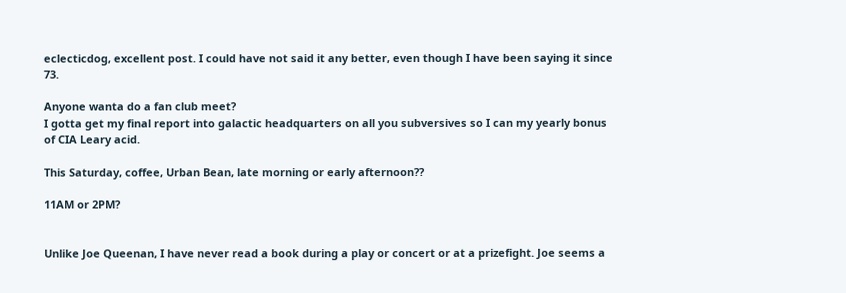eclecticdog, excellent post. I could have not said it any better, even though I have been saying it since 73.

Anyone wanta do a fan club meet?
I gotta get my final report into galactic headquarters on all you subversives so I can my yearly bonus of CIA Leary acid.

This Saturday, coffee, Urban Bean, late morning or early afternoon??

11AM or 2PM?


Unlike Joe Queenan, I have never read a book during a play or concert or at a prizefight. Joe seems a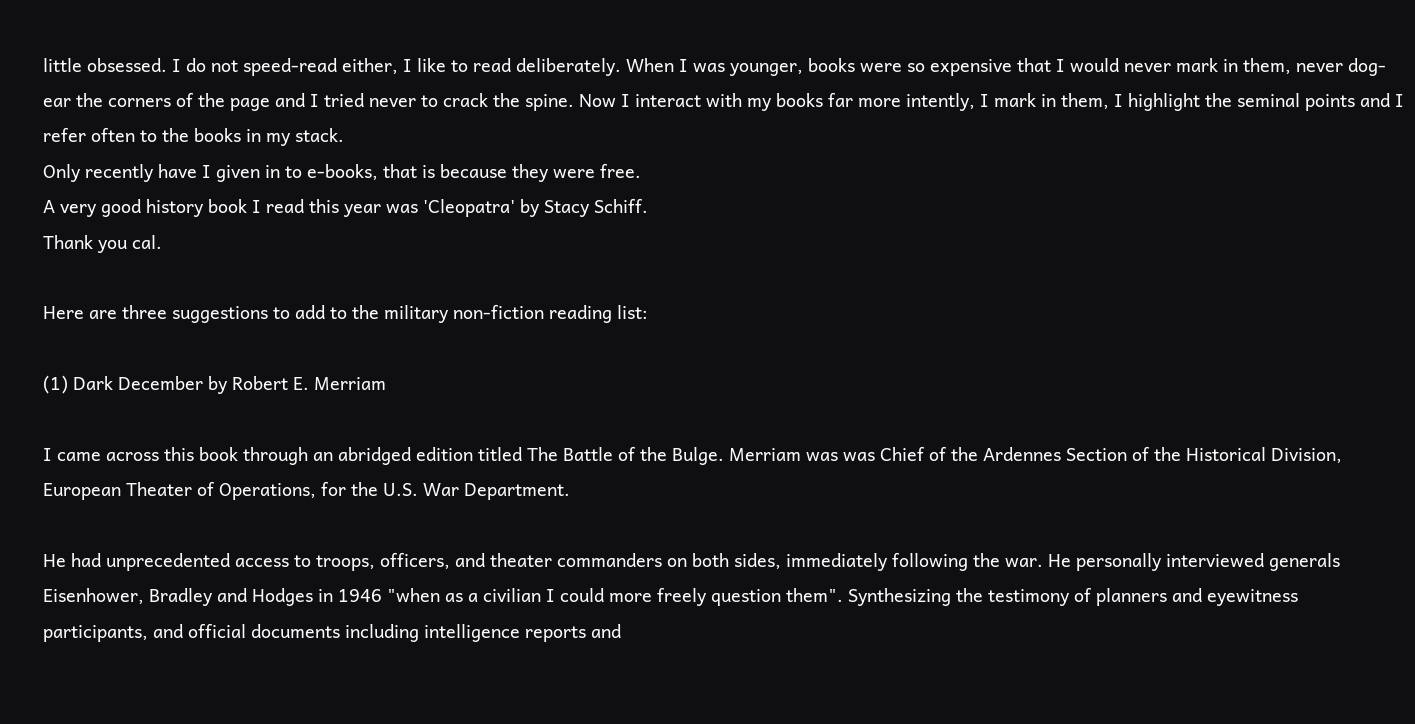little obsessed. I do not speed-read either, I like to read deliberately. When I was younger, books were so expensive that I would never mark in them, never dog-ear the corners of the page and I tried never to crack the spine. Now I interact with my books far more intently, I mark in them, I highlight the seminal points and I refer often to the books in my stack.
Only recently have I given in to e-books, that is because they were free.
A very good history book I read this year was 'Cleopatra' by Stacy Schiff.
Thank you cal.

Here are three suggestions to add to the military non-fiction reading list:

(1) Dark December by Robert E. Merriam

I came across this book through an abridged edition titled The Battle of the Bulge. Merriam was was Chief of the Ardennes Section of the Historical Division, European Theater of Operations, for the U.S. War Department.

He had unprecedented access to troops, officers, and theater commanders on both sides, immediately following the war. He personally interviewed generals Eisenhower, Bradley and Hodges in 1946 "when as a civilian I could more freely question them". Synthesizing the testimony of planners and eyewitness participants, and official documents including intelligence reports and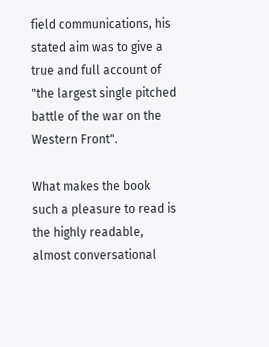field communications, his stated aim was to give a true and full account of "the largest single pitched battle of the war on the Western Front".

What makes the book such a pleasure to read is the highly readable, almost conversational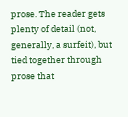prose. The reader gets plenty of detail (not, generally, a surfeit), but tied together through prose that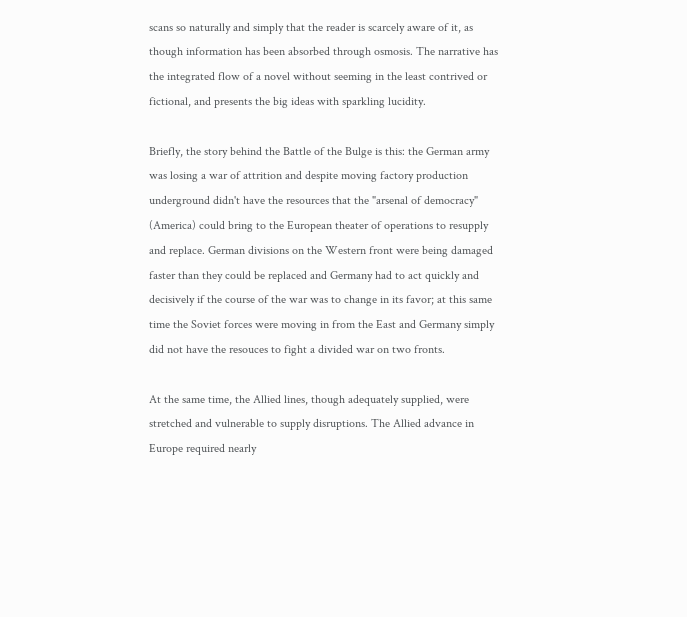scans so naturally and simply that the reader is scarcely aware of it, as though information has been absorbed through osmosis. The narrative has the integrated flow of a novel without seeming in the least contrived or fictional, and presents the big ideas with sparkling lucidity.

Briefly, the story behind the Battle of the Bulge is this: the German army was losing a war of attrition and despite moving factory production underground didn't have the resources that the "arsenal of democracy" (America) could bring to the European theater of operations to resupply and replace. German divisions on the Western front were being damaged faster than they could be replaced and Germany had to act quickly and decisively if the course of the war was to change in its favor; at this same time the Soviet forces were moving in from the East and Germany simply did not have the resouces to fight a divided war on two fronts.

At the same time, the Allied lines, though adequately supplied, were stretched and vulnerable to supply disruptions. The Allied advance in Europe required nearly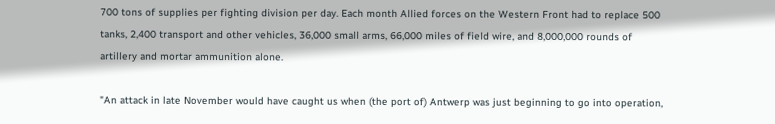700 tons of supplies per fighting division per day. Each month Allied forces on the Western Front had to replace 500 tanks, 2,400 transport and other vehicles, 36,000 small arms, 66,000 miles of field wire, and 8,000,000 rounds of artillery and mortar ammunition alone.

"An attack in late November would have caught us when (the port of) Antwerp was just beginning to go into operation,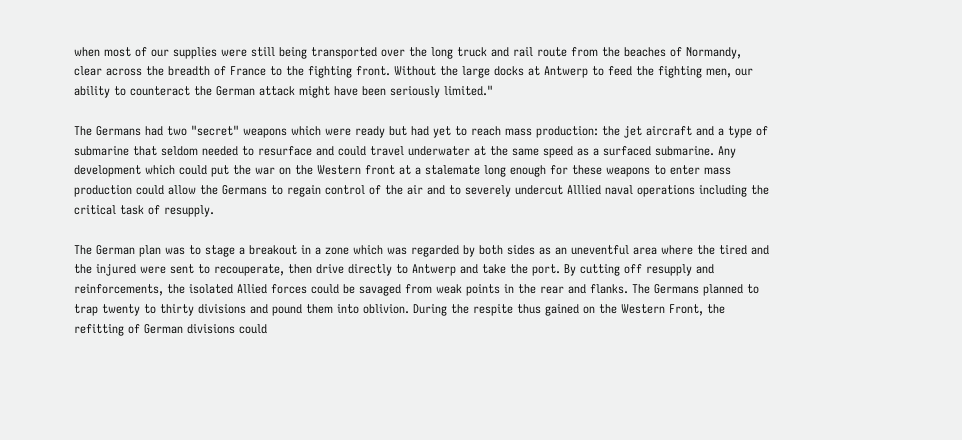when most of our supplies were still being transported over the long truck and rail route from the beaches of Normandy, clear across the breadth of France to the fighting front. Without the large docks at Antwerp to feed the fighting men, our ability to counteract the German attack might have been seriously limited."

The Germans had two "secret" weapons which were ready but had yet to reach mass production: the jet aircraft and a type of submarine that seldom needed to resurface and could travel underwater at the same speed as a surfaced submarine. Any development which could put the war on the Western front at a stalemate long enough for these weapons to enter mass production could allow the Germans to regain control of the air and to severely undercut Alllied naval operations including the critical task of resupply.

The German plan was to stage a breakout in a zone which was regarded by both sides as an uneventful area where the tired and the injured were sent to recouperate, then drive directly to Antwerp and take the port. By cutting off resupply and reinforcements, the isolated Allied forces could be savaged from weak points in the rear and flanks. The Germans planned to trap twenty to thirty divisions and pound them into oblivion. During the respite thus gained on the Western Front, the refitting of German divisions could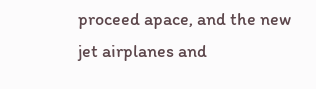proceed apace, and the new jet airplanes and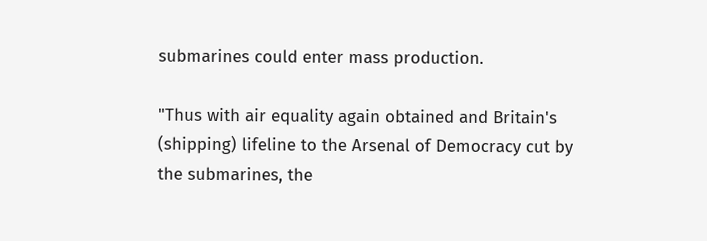submarines could enter mass production.

"Thus with air equality again obtained and Britain's (shipping) lifeline to the Arsenal of Democracy cut by the submarines, the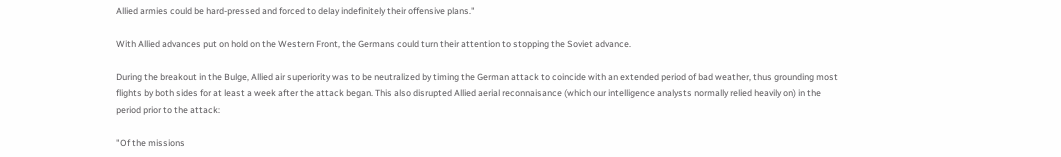Allied armies could be hard-pressed and forced to delay indefinitely their offensive plans."

With Allied advances put on hold on the Western Front, the Germans could turn their attention to stopping the Soviet advance.

During the breakout in the Bulge, Allied air superiority was to be neutralized by timing the German attack to coincide with an extended period of bad weather, thus grounding most flights by both sides for at least a week after the attack began. This also disrupted Allied aerial reconnaisance (which our intelligence analysts normally relied heavily on) in the period prior to the attack:

"Of the missions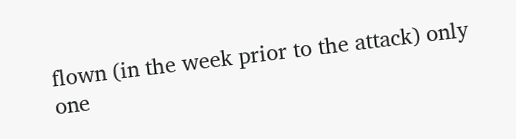flown (in the week prior to the attack) only one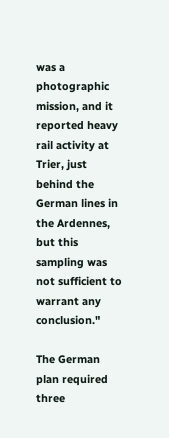was a photographic mission, and it reported heavy rail activity at Trier, just behind the German lines in the Ardennes, but this sampling was not sufficient to warrant any conclusion."

The German plan required three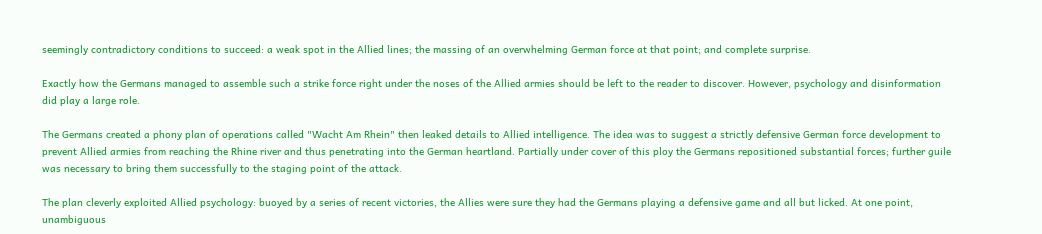seemingly contradictory conditions to succeed: a weak spot in the Allied lines; the massing of an overwhelming German force at that point; and complete surprise.

Exactly how the Germans managed to assemble such a strike force right under the noses of the Allied armies should be left to the reader to discover. However, psychology and disinformation did play a large role.

The Germans created a phony plan of operations called "Wacht Am Rhein" then leaked details to Allied intelligence. The idea was to suggest a strictly defensive German force development to prevent Allied armies from reaching the Rhine river and thus penetrating into the German heartland. Partially under cover of this ploy the Germans repositioned substantial forces; further guile was necessary to bring them successfully to the staging point of the attack.

The plan cleverly exploited Allied psychology: buoyed by a series of recent victories, the Allies were sure they had the Germans playing a defensive game and all but licked. At one point, unambiguous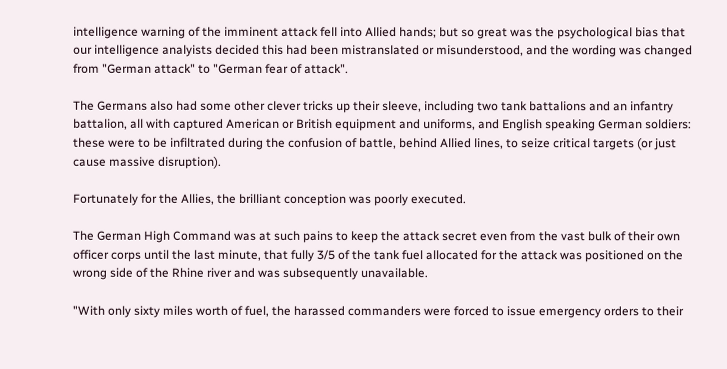intelligence warning of the imminent attack fell into Allied hands; but so great was the psychological bias that our intelligence analyists decided this had been mistranslated or misunderstood, and the wording was changed from "German attack" to "German fear of attack".

The Germans also had some other clever tricks up their sleeve, including two tank battalions and an infantry battalion, all with captured American or British equipment and uniforms, and English speaking German soldiers: these were to be infiltrated during the confusion of battle, behind Allied lines, to seize critical targets (or just cause massive disruption).

Fortunately for the Allies, the brilliant conception was poorly executed.

The German High Command was at such pains to keep the attack secret even from the vast bulk of their own officer corps until the last minute, that fully 3/5 of the tank fuel allocated for the attack was positioned on the wrong side of the Rhine river and was subsequently unavailable.

"With only sixty miles worth of fuel, the harassed commanders were forced to issue emergency orders to their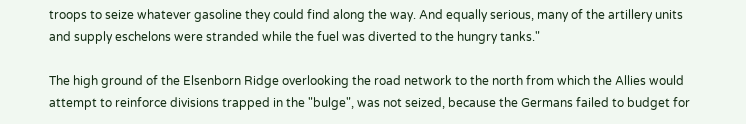troops to seize whatever gasoline they could find along the way. And equally serious, many of the artillery units and supply eschelons were stranded while the fuel was diverted to the hungry tanks."

The high ground of the Elsenborn Ridge overlooking the road network to the north from which the Allies would attempt to reinforce divisions trapped in the "bulge", was not seized, because the Germans failed to budget for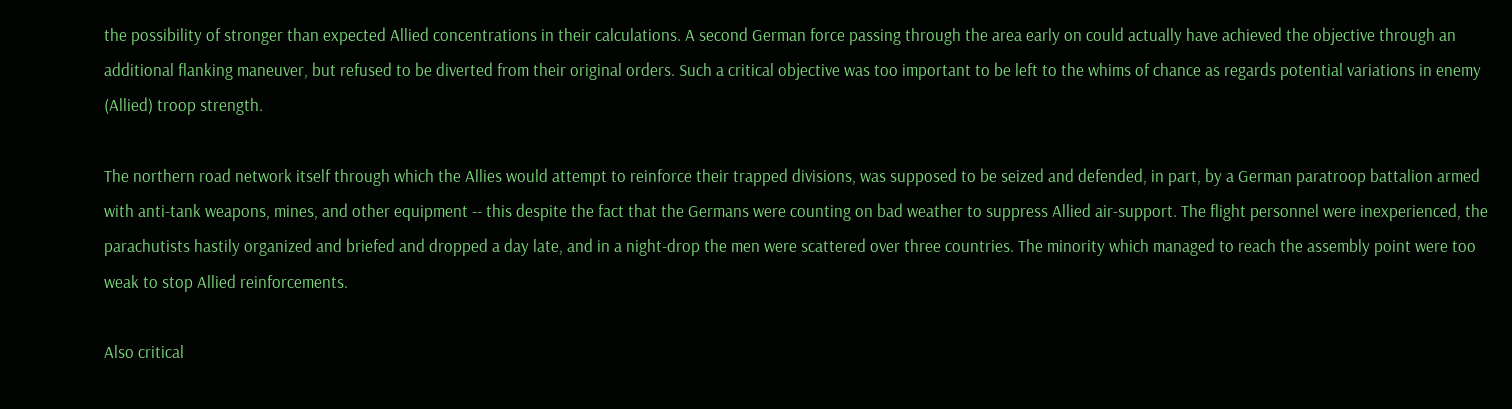the possibility of stronger than expected Allied concentrations in their calculations. A second German force passing through the area early on could actually have achieved the objective through an additional flanking maneuver, but refused to be diverted from their original orders. Such a critical objective was too important to be left to the whims of chance as regards potential variations in enemy (Allied) troop strength.

The northern road network itself through which the Allies would attempt to reinforce their trapped divisions, was supposed to be seized and defended, in part, by a German paratroop battalion armed with anti-tank weapons, mines, and other equipment -- this despite the fact that the Germans were counting on bad weather to suppress Allied air-support. The flight personnel were inexperienced, the parachutists hastily organized and briefed and dropped a day late, and in a night-drop the men were scattered over three countries. The minority which managed to reach the assembly point were too weak to stop Allied reinforcements.

Also critical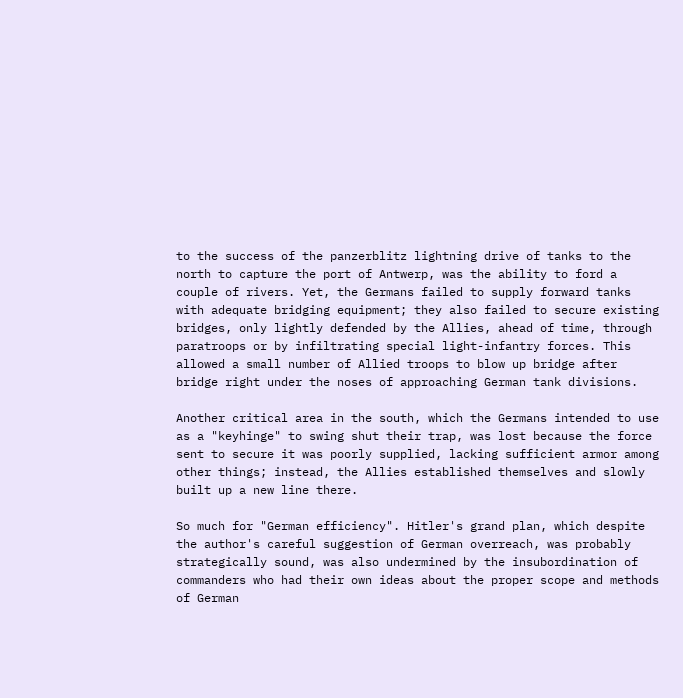to the success of the panzerblitz lightning drive of tanks to the north to capture the port of Antwerp, was the ability to ford a couple of rivers. Yet, the Germans failed to supply forward tanks with adequate bridging equipment; they also failed to secure existing bridges, only lightly defended by the Allies, ahead of time, through paratroops or by infiltrating special light-infantry forces. This allowed a small number of Allied troops to blow up bridge after bridge right under the noses of approaching German tank divisions.

Another critical area in the south, which the Germans intended to use as a "keyhinge" to swing shut their trap, was lost because the force sent to secure it was poorly supplied, lacking sufficient armor among other things; instead, the Allies established themselves and slowly built up a new line there.

So much for "German efficiency". Hitler's grand plan, which despite the author's careful suggestion of German overreach, was probably strategically sound, was also undermined by the insubordination of commanders who had their own ideas about the proper scope and methods of German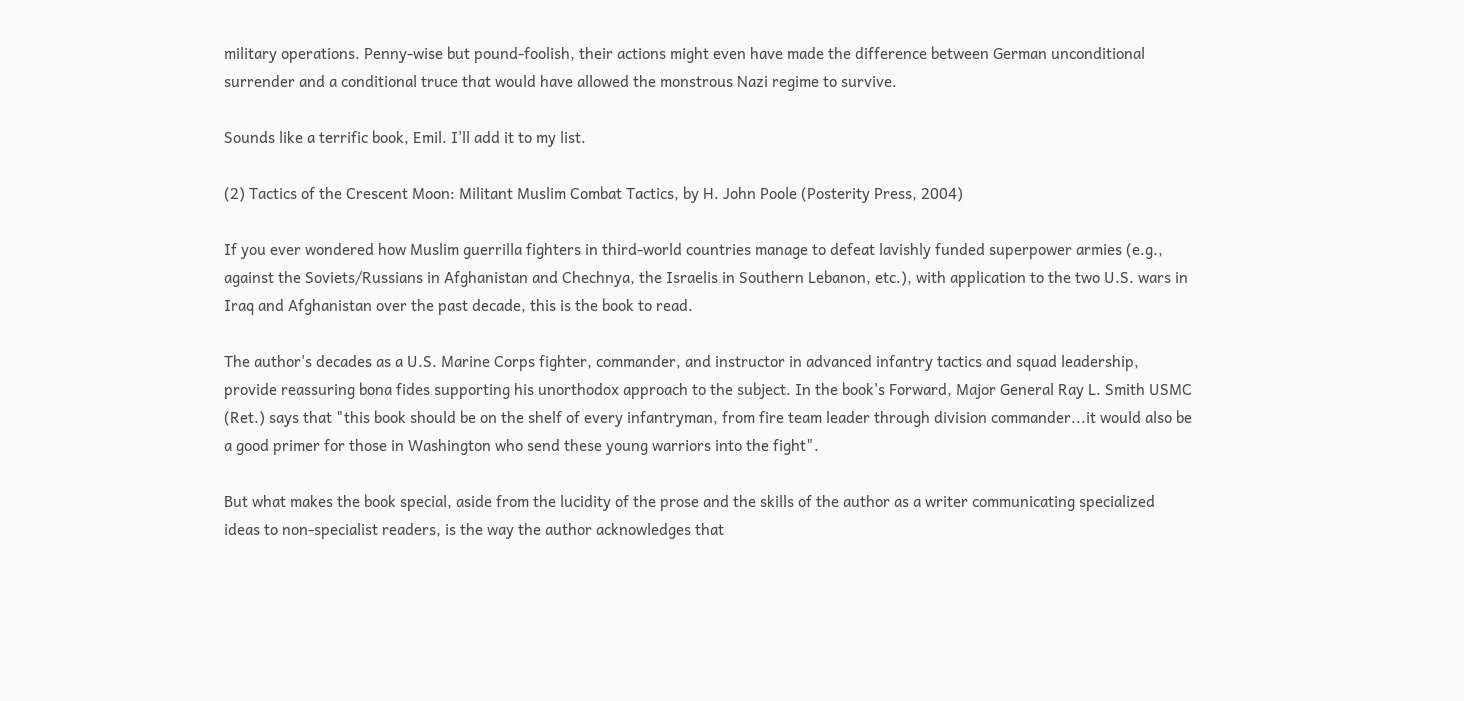military operations. Penny-wise but pound-foolish, their actions might even have made the difference between German unconditional surrender and a conditional truce that would have allowed the monstrous Nazi regime to survive.

Sounds like a terrific book, Emil. I'll add it to my list.

(2) Tactics of the Crescent Moon: Militant Muslim Combat Tactics, by H. John Poole (Posterity Press, 2004)

If you ever wondered how Muslim guerrilla fighters in third-world countries manage to defeat lavishly funded superpower armies (e.g., against the Soviets/Russians in Afghanistan and Chechnya, the Israelis in Southern Lebanon, etc.), with application to the two U.S. wars in Iraq and Afghanistan over the past decade, this is the book to read.

The author's decades as a U.S. Marine Corps fighter, commander, and instructor in advanced infantry tactics and squad leadership, provide reassuring bona fides supporting his unorthodox approach to the subject. In the book's Forward, Major General Ray L. Smith USMC (Ret.) says that "this book should be on the shelf of every infantryman, from fire team leader through division commander...it would also be a good primer for those in Washington who send these young warriors into the fight".

But what makes the book special, aside from the lucidity of the prose and the skills of the author as a writer communicating specialized ideas to non-specialist readers, is the way the author acknowledges that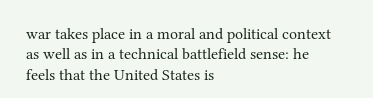war takes place in a moral and political context as well as in a technical battlefield sense: he feels that the United States is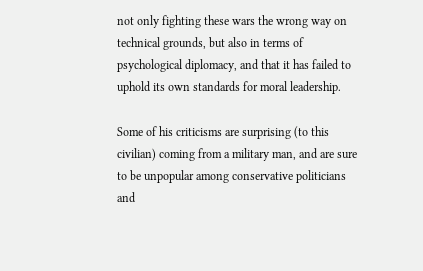not only fighting these wars the wrong way on technical grounds, but also in terms of psychological diplomacy, and that it has failed to uphold its own standards for moral leadership.

Some of his criticisms are surprising (to this civilian) coming from a military man, and are sure to be unpopular among conservative politicians and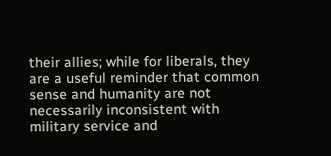their allies; while for liberals, they are a useful reminder that common sense and humanity are not necessarily inconsistent with military service and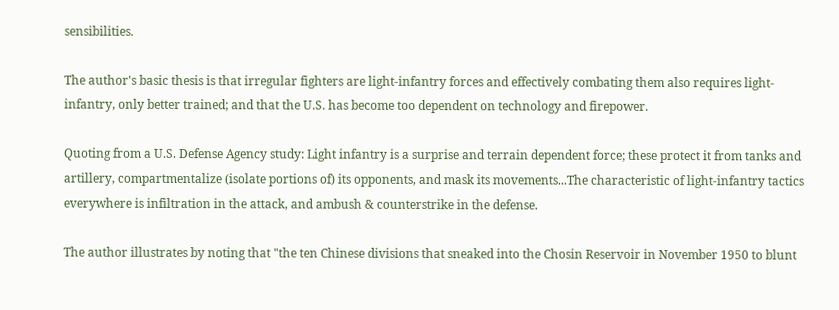sensibilities.

The author's basic thesis is that irregular fighters are light-infantry forces and effectively combating them also requires light-infantry, only better trained; and that the U.S. has become too dependent on technology and firepower.

Quoting from a U.S. Defense Agency study: Light infantry is a surprise and terrain dependent force; these protect it from tanks and artillery, compartmentalize (isolate portions of) its opponents, and mask its movements...The characteristic of light-infantry tactics everywhere is infiltration in the attack, and ambush & counterstrike in the defense.

The author illustrates by noting that "the ten Chinese divisions that sneaked into the Chosin Reservoir in November 1950 to blunt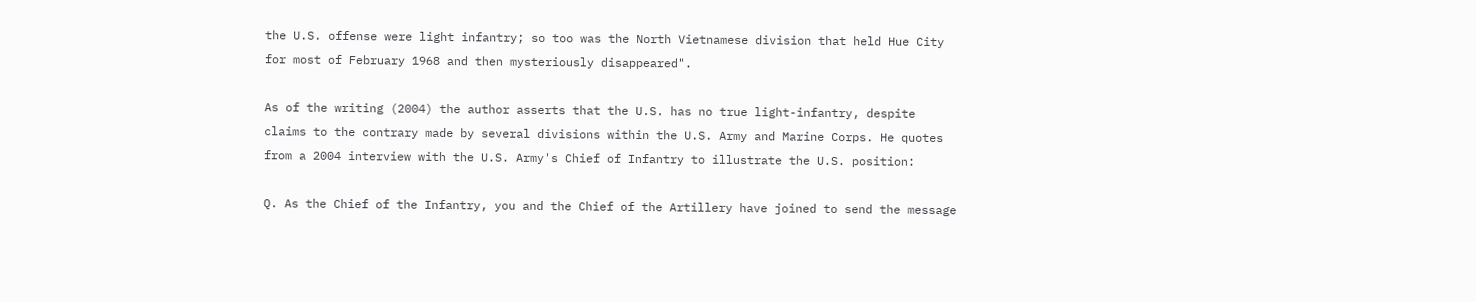the U.S. offense were light infantry; so too was the North Vietnamese division that held Hue City for most of February 1968 and then mysteriously disappeared".

As of the writing (2004) the author asserts that the U.S. has no true light-infantry, despite claims to the contrary made by several divisions within the U.S. Army and Marine Corps. He quotes from a 2004 interview with the U.S. Army's Chief of Infantry to illustrate the U.S. position:

Q. As the Chief of the Infantry, you and the Chief of the Artillery have joined to send the message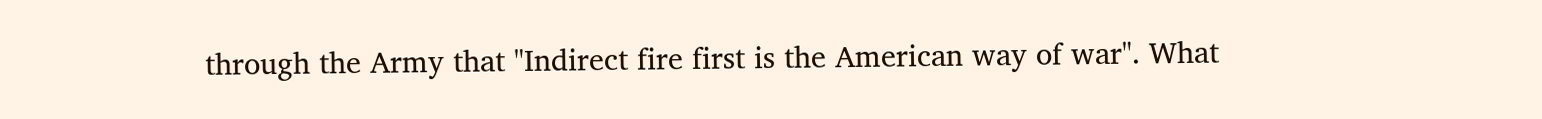through the Army that "Indirect fire first is the American way of war". What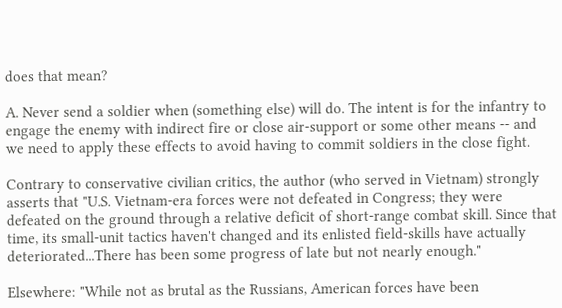does that mean?

A. Never send a soldier when (something else) will do. The intent is for the infantry to engage the enemy with indirect fire or close air-support or some other means -- and we need to apply these effects to avoid having to commit soldiers in the close fight.

Contrary to conservative civilian critics, the author (who served in Vietnam) strongly asserts that "U.S. Vietnam-era forces were not defeated in Congress; they were defeated on the ground through a relative deficit of short-range combat skill. Since that time, its small-unit tactics haven't changed and its enlisted field-skills have actually deteriorated...There has been some progress of late but not nearly enough."

Elsewhere: "While not as brutal as the Russians, American forces have been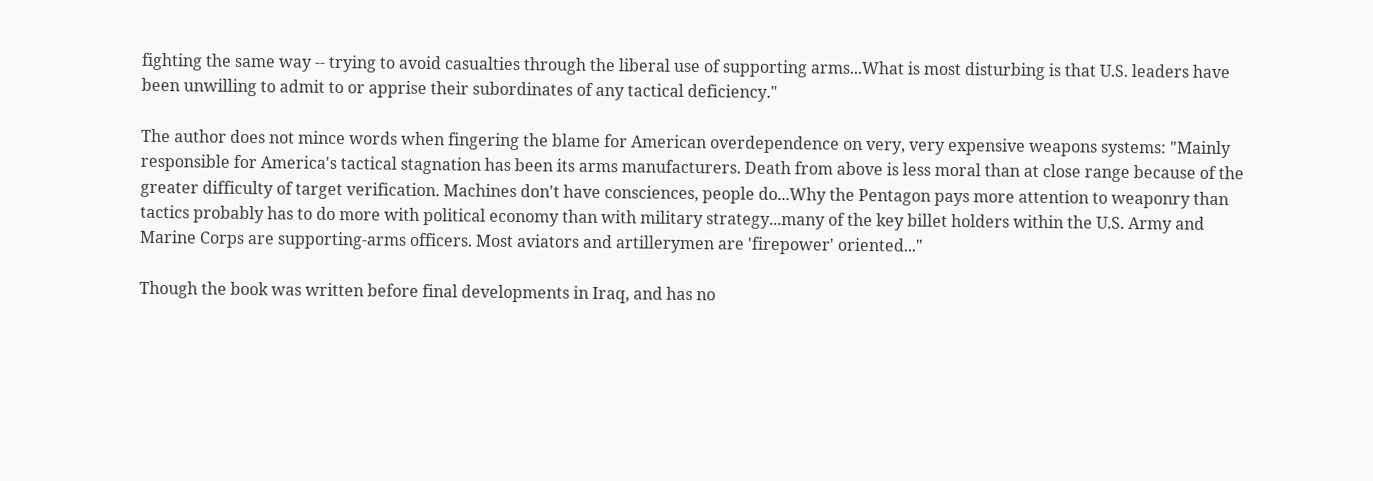fighting the same way -- trying to avoid casualties through the liberal use of supporting arms...What is most disturbing is that U.S. leaders have been unwilling to admit to or apprise their subordinates of any tactical deficiency."

The author does not mince words when fingering the blame for American overdependence on very, very expensive weapons systems: "Mainly responsible for America's tactical stagnation has been its arms manufacturers. Death from above is less moral than at close range because of the greater difficulty of target verification. Machines don't have consciences, people do...Why the Pentagon pays more attention to weaponry than tactics probably has to do more with political economy than with military strategy...many of the key billet holders within the U.S. Army and Marine Corps are supporting-arms officers. Most aviators and artillerymen are 'firepower' oriented..."

Though the book was written before final developments in Iraq, and has no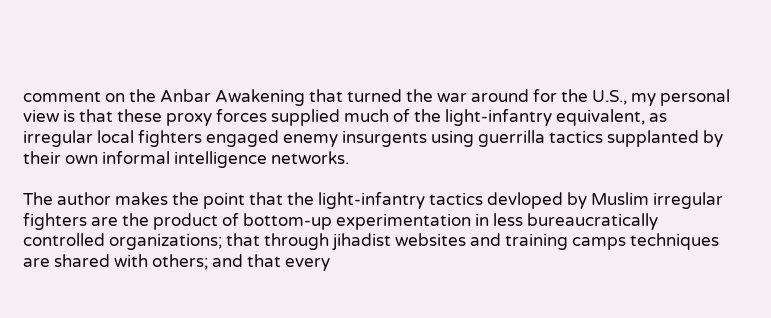comment on the Anbar Awakening that turned the war around for the U.S., my personal view is that these proxy forces supplied much of the light-infantry equivalent, as irregular local fighters engaged enemy insurgents using guerrilla tactics supplanted by their own informal intelligence networks.

The author makes the point that the light-infantry tactics devloped by Muslim irregular fighters are the product of bottom-up experimentation in less bureaucratically controlled organizations; that through jihadist websites and training camps techniques are shared with others; and that every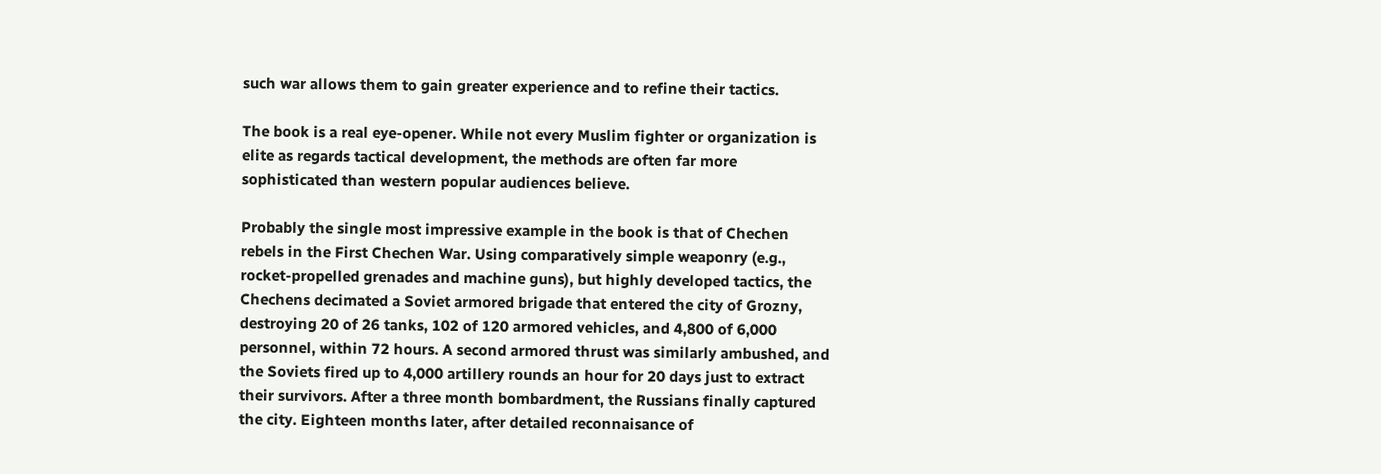such war allows them to gain greater experience and to refine their tactics.

The book is a real eye-opener. While not every Muslim fighter or organization is elite as regards tactical development, the methods are often far more sophisticated than western popular audiences believe.

Probably the single most impressive example in the book is that of Chechen rebels in the First Chechen War. Using comparatively simple weaponry (e.g., rocket-propelled grenades and machine guns), but highly developed tactics, the Chechens decimated a Soviet armored brigade that entered the city of Grozny, destroying 20 of 26 tanks, 102 of 120 armored vehicles, and 4,800 of 6,000 personnel, within 72 hours. A second armored thrust was similarly ambushed, and the Soviets fired up to 4,000 artillery rounds an hour for 20 days just to extract their survivors. After a three month bombardment, the Russians finally captured the city. Eighteen months later, after detailed reconnaisance of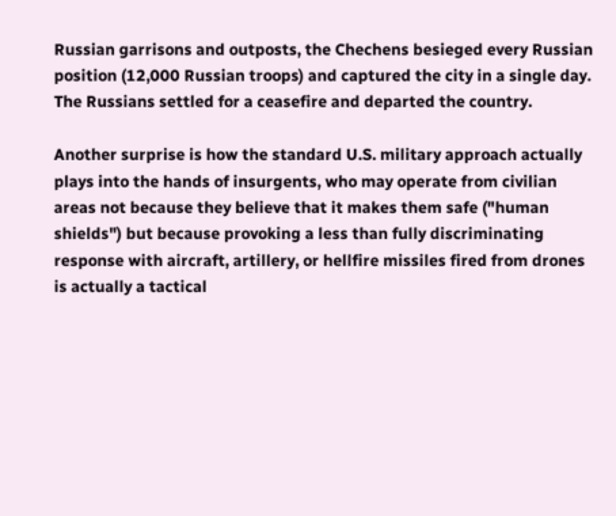Russian garrisons and outposts, the Chechens besieged every Russian position (12,000 Russian troops) and captured the city in a single day. The Russians settled for a ceasefire and departed the country.

Another surprise is how the standard U.S. military approach actually plays into the hands of insurgents, who may operate from civilian areas not because they believe that it makes them safe ("human shields") but because provoking a less than fully discriminating response with aircraft, artillery, or hellfire missiles fired from drones is actually a tactical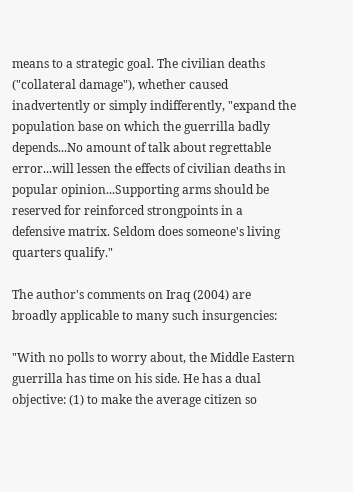means to a strategic goal. The civilian deaths ("collateral damage"), whether caused inadvertently or simply indifferently, "expand the population base on which the guerrilla badly depends...No amount of talk about regrettable error...will lessen the effects of civilian deaths in popular opinion...Supporting arms should be reserved for reinforced strongpoints in a defensive matrix. Seldom does someone's living quarters qualify."

The author's comments on Iraq (2004) are broadly applicable to many such insurgencies:

"With no polls to worry about, the Middle Eastern guerrilla has time on his side. He has a dual objective: (1) to make the average citizen so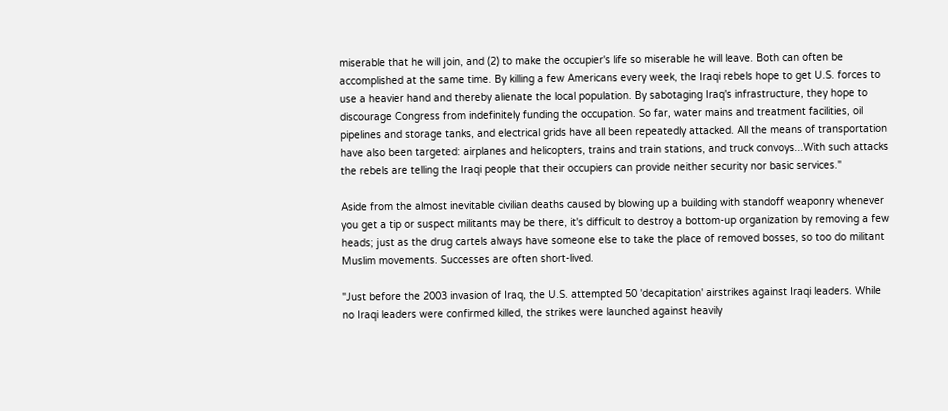miserable that he will join, and (2) to make the occupier's life so miserable he will leave. Both can often be accomplished at the same time. By killing a few Americans every week, the Iraqi rebels hope to get U.S. forces to use a heavier hand and thereby alienate the local population. By sabotaging Iraq's infrastructure, they hope to discourage Congress from indefinitely funding the occupation. So far, water mains and treatment facilities, oil pipelines and storage tanks, and electrical grids have all been repeatedly attacked. All the means of transportation have also been targeted: airplanes and helicopters, trains and train stations, and truck convoys...With such attacks the rebels are telling the Iraqi people that their occupiers can provide neither security nor basic services."

Aside from the almost inevitable civilian deaths caused by blowing up a building with standoff weaponry whenever you get a tip or suspect militants may be there, it's difficult to destroy a bottom-up organization by removing a few heads; just as the drug cartels always have someone else to take the place of removed bosses, so too do militant Muslim movements. Successes are often short-lived.

"Just before the 2003 invasion of Iraq, the U.S. attempted 50 'decapitation' airstrikes against Iraqi leaders. While no Iraqi leaders were confirmed killed, the strikes were launched against heavily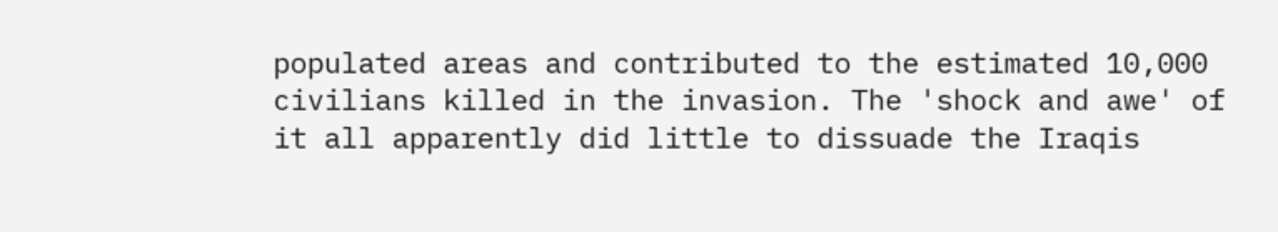populated areas and contributed to the estimated 10,000 civilians killed in the invasion. The 'shock and awe' of it all apparently did little to dissuade the Iraqis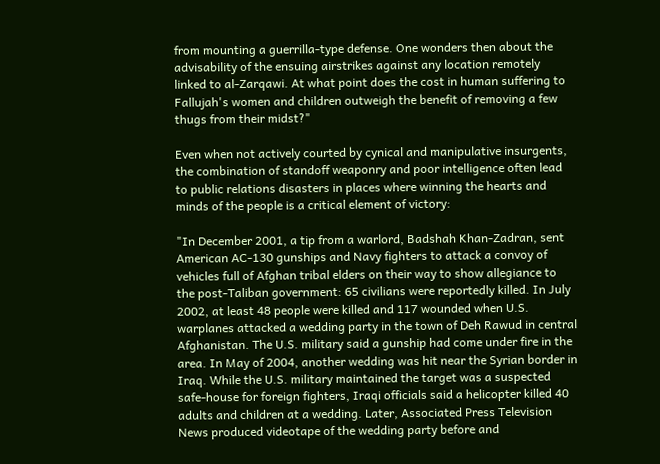from mounting a guerrilla-type defense. One wonders then about the advisability of the ensuing airstrikes against any location remotely linked to al-Zarqawi. At what point does the cost in human suffering to Fallujah's women and children outweigh the benefit of removing a few thugs from their midst?"

Even when not actively courted by cynical and manipulative insurgents, the combination of standoff weaponry and poor intelligence often lead to public relations disasters in places where winning the hearts and minds of the people is a critical element of victory:

"In December 2001, a tip from a warlord, Badshah Khan-Zadran, sent American AC-130 gunships and Navy fighters to attack a convoy of vehicles full of Afghan tribal elders on their way to show allegiance to the post-Taliban government: 65 civilians were reportedly killed. In July 2002, at least 48 people were killed and 117 wounded when U.S. warplanes attacked a wedding party in the town of Deh Rawud in central Afghanistan. The U.S. military said a gunship had come under fire in the area. In May of 2004, another wedding was hit near the Syrian border in Iraq. While the U.S. military maintained the target was a suspected safe-house for foreign fighters, Iraqi officials said a helicopter killed 40 adults and children at a wedding. Later, Associated Press Television News produced videotape of the wedding party before and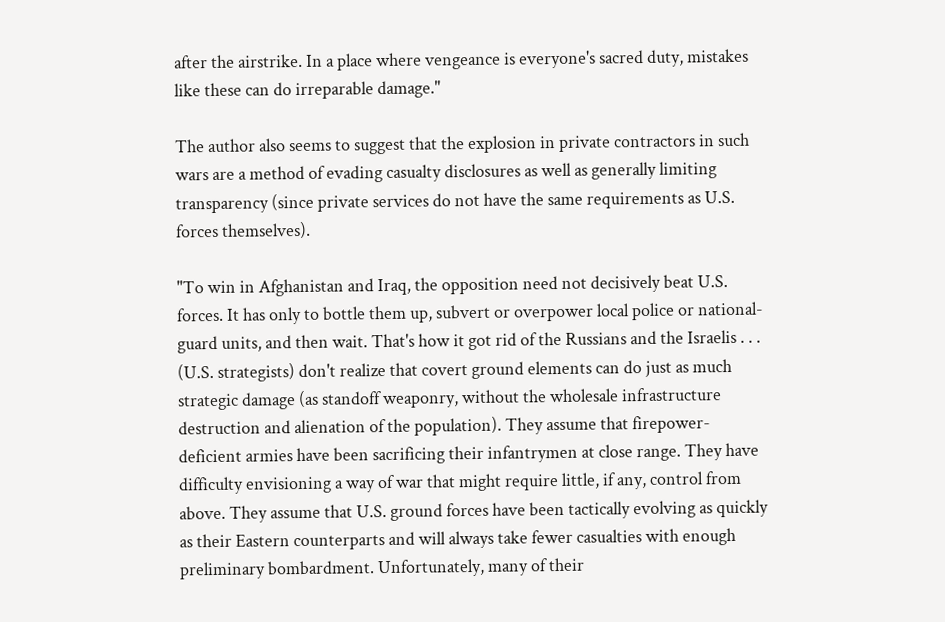after the airstrike. In a place where vengeance is everyone's sacred duty, mistakes like these can do irreparable damage."

The author also seems to suggest that the explosion in private contractors in such wars are a method of evading casualty disclosures as well as generally limiting transparency (since private services do not have the same requirements as U.S. forces themselves).

"To win in Afghanistan and Iraq, the opposition need not decisively beat U.S. forces. It has only to bottle them up, subvert or overpower local police or national-guard units, and then wait. That's how it got rid of the Russians and the Israelis . . . (U.S. strategists) don't realize that covert ground elements can do just as much strategic damage (as standoff weaponry, without the wholesale infrastructure destruction and alienation of the population). They assume that firepower-deficient armies have been sacrificing their infantrymen at close range. They have difficulty envisioning a way of war that might require little, if any, control from above. They assume that U.S. ground forces have been tactically evolving as quickly as their Eastern counterparts and will always take fewer casualties with enough preliminary bombardment. Unfortunately, many of their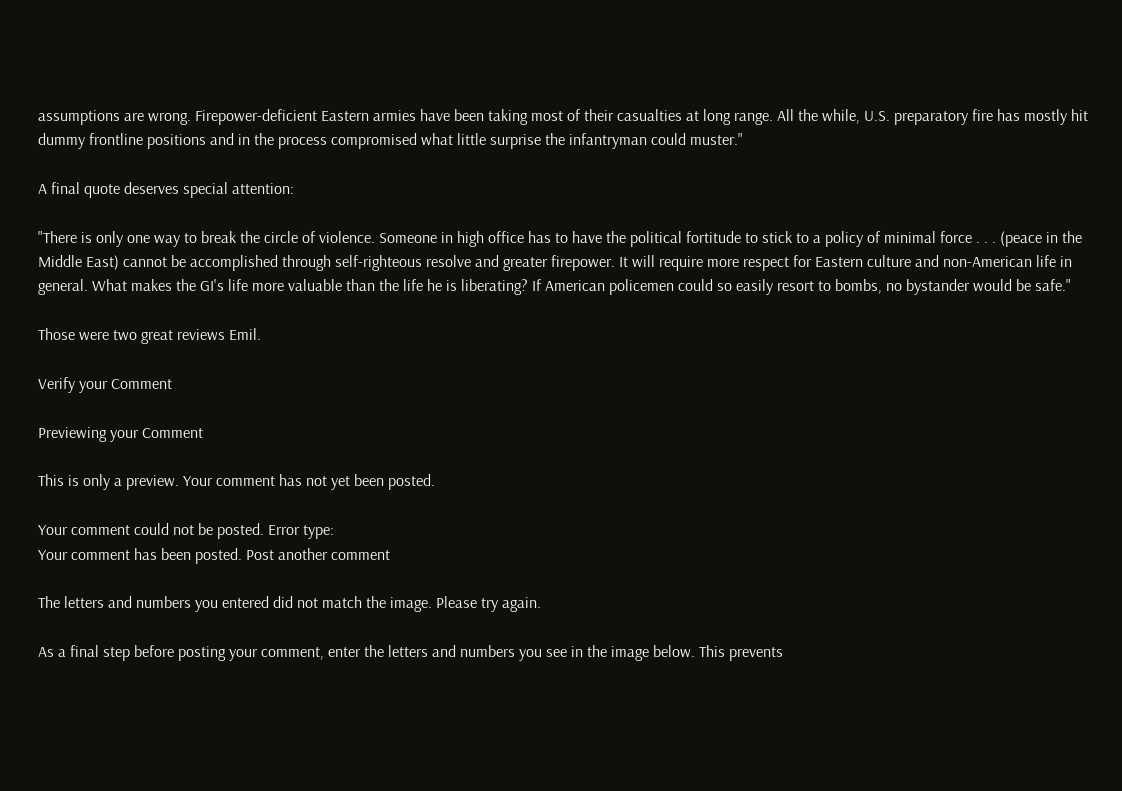assumptions are wrong. Firepower-deficient Eastern armies have been taking most of their casualties at long range. All the while, U.S. preparatory fire has mostly hit dummy frontline positions and in the process compromised what little surprise the infantryman could muster."

A final quote deserves special attention:

"There is only one way to break the circle of violence. Someone in high office has to have the political fortitude to stick to a policy of minimal force . . . (peace in the Middle East) cannot be accomplished through self-righteous resolve and greater firepower. It will require more respect for Eastern culture and non-American life in general. What makes the GI's life more valuable than the life he is liberating? If American policemen could so easily resort to bombs, no bystander would be safe."

Those were two great reviews Emil.

Verify your Comment

Previewing your Comment

This is only a preview. Your comment has not yet been posted.

Your comment could not be posted. Error type:
Your comment has been posted. Post another comment

The letters and numbers you entered did not match the image. Please try again.

As a final step before posting your comment, enter the letters and numbers you see in the image below. This prevents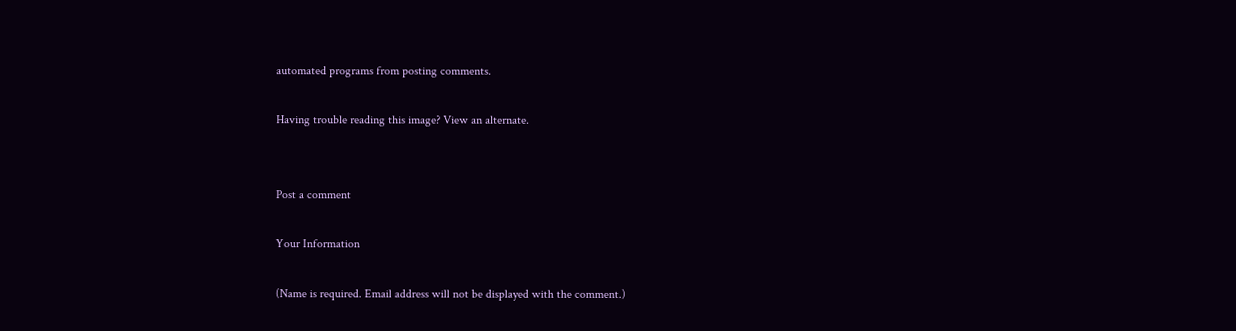automated programs from posting comments.

Having trouble reading this image? View an alternate.


Post a comment

Your Information

(Name is required. Email address will not be displayed with the comment.)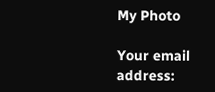My Photo

Your email address: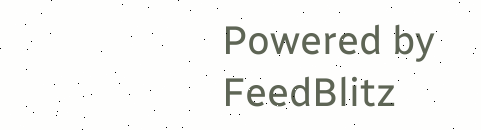Powered by FeedBlitz